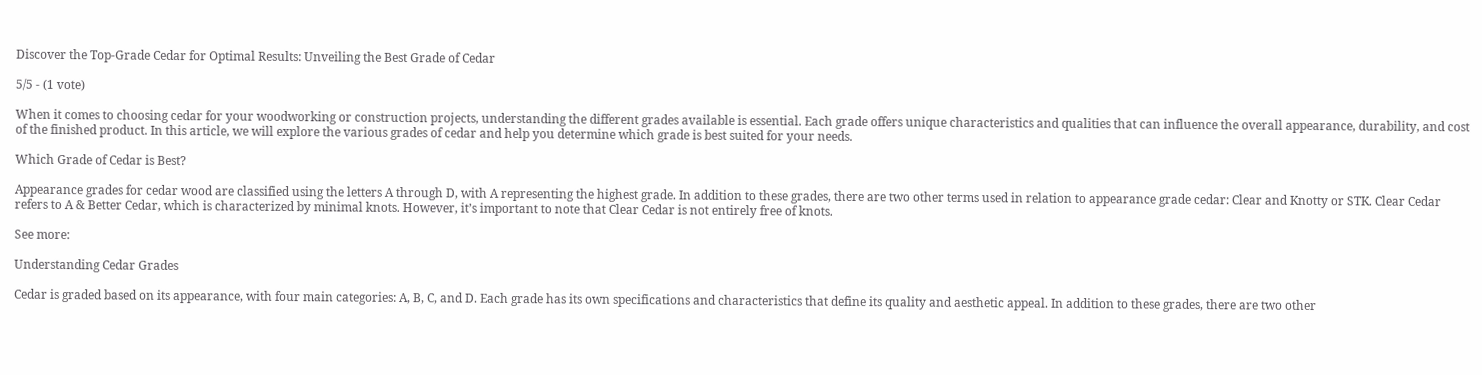Discover the Top-Grade Cedar for Optimal Results: Unveiling the Best Grade of Cedar

5/5 - (1 vote)

When it comes to choosing cedar for your woodworking or construction projects, understanding the different grades available is essential. Each grade offers unique characteristics and qualities that can influence the overall appearance, durability, and cost of the finished product. In this article, we will explore the various grades of cedar and help you determine which grade is best suited for your needs.

Which Grade of Cedar is Best?

Appearance grades for cedar wood are classified using the letters A through D, with A representing the highest grade. In addition to these grades, there are two other terms used in relation to appearance grade cedar: Clear and Knotty or STK. Clear Cedar refers to A & Better Cedar, which is characterized by minimal knots. However, it’s important to note that Clear Cedar is not entirely free of knots.

See more:

Understanding Cedar Grades

Cedar is graded based on its appearance, with four main categories: A, B, C, and D. Each grade has its own specifications and characteristics that define its quality and aesthetic appeal. In addition to these grades, there are two other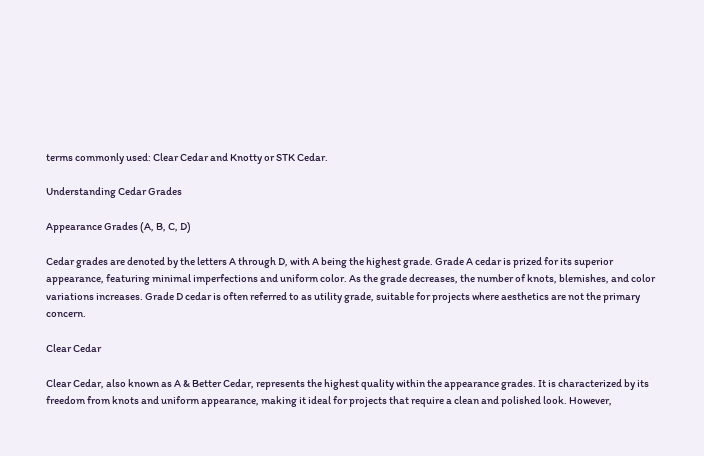terms commonly used: Clear Cedar and Knotty or STK Cedar.

Understanding Cedar Grades

Appearance Grades (A, B, C, D)

Cedar grades are denoted by the letters A through D, with A being the highest grade. Grade A cedar is prized for its superior appearance, featuring minimal imperfections and uniform color. As the grade decreases, the number of knots, blemishes, and color variations increases. Grade D cedar is often referred to as utility grade, suitable for projects where aesthetics are not the primary concern.

Clear Cedar

Clear Cedar, also known as A & Better Cedar, represents the highest quality within the appearance grades. It is characterized by its freedom from knots and uniform appearance, making it ideal for projects that require a clean and polished look. However,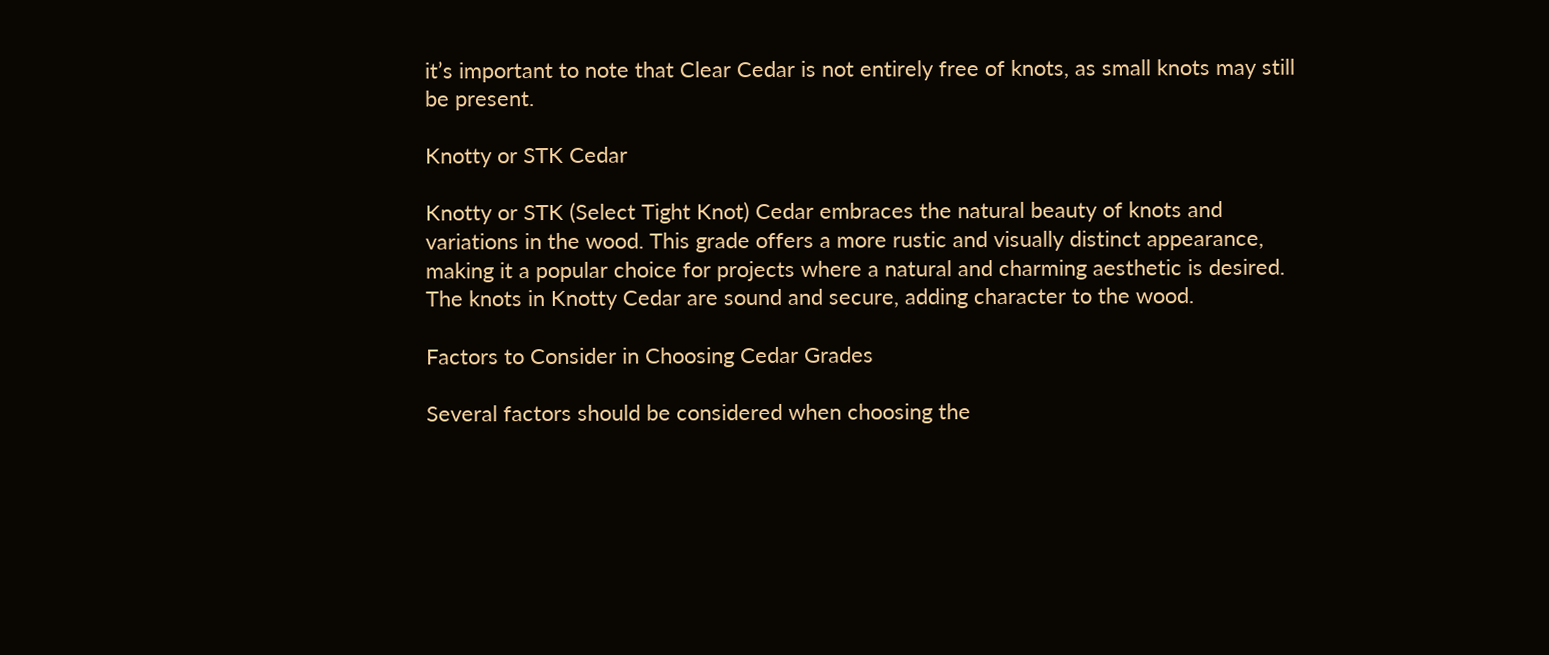it’s important to note that Clear Cedar is not entirely free of knots, as small knots may still be present.

Knotty or STK Cedar

Knotty or STK (Select Tight Knot) Cedar embraces the natural beauty of knots and variations in the wood. This grade offers a more rustic and visually distinct appearance, making it a popular choice for projects where a natural and charming aesthetic is desired. The knots in Knotty Cedar are sound and secure, adding character to the wood.

Factors to Consider in Choosing Cedar Grades

Several factors should be considered when choosing the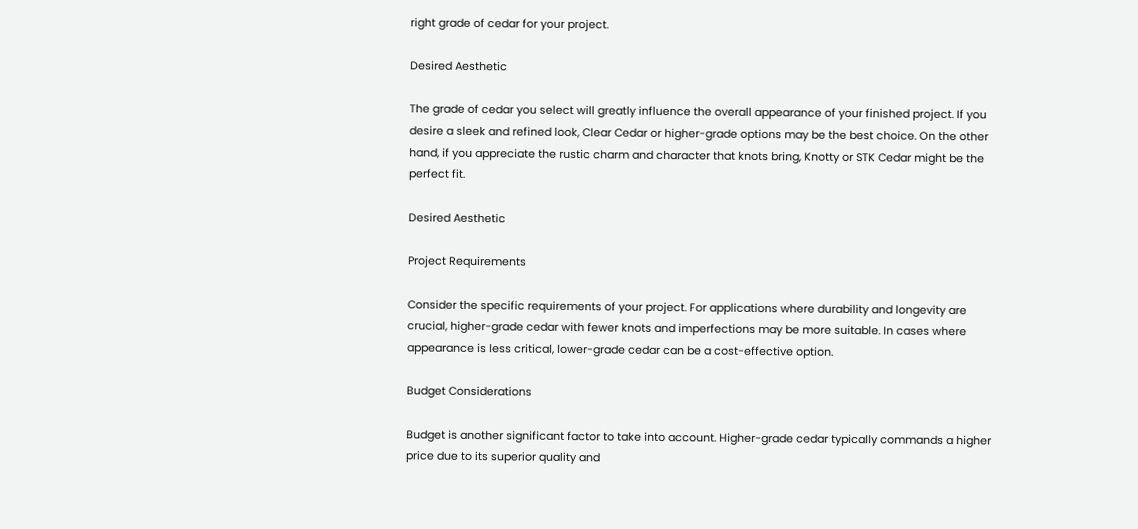right grade of cedar for your project.

Desired Aesthetic

The grade of cedar you select will greatly influence the overall appearance of your finished project. If you desire a sleek and refined look, Clear Cedar or higher-grade options may be the best choice. On the other hand, if you appreciate the rustic charm and character that knots bring, Knotty or STK Cedar might be the perfect fit.

Desired Aesthetic

Project Requirements

Consider the specific requirements of your project. For applications where durability and longevity are crucial, higher-grade cedar with fewer knots and imperfections may be more suitable. In cases where appearance is less critical, lower-grade cedar can be a cost-effective option.

Budget Considerations

Budget is another significant factor to take into account. Higher-grade cedar typically commands a higher price due to its superior quality and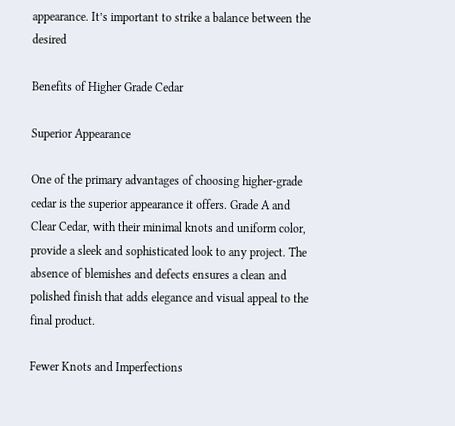appearance. It’s important to strike a balance between the desired

Benefits of Higher Grade Cedar

Superior Appearance

One of the primary advantages of choosing higher-grade cedar is the superior appearance it offers. Grade A and Clear Cedar, with their minimal knots and uniform color, provide a sleek and sophisticated look to any project. The absence of blemishes and defects ensures a clean and polished finish that adds elegance and visual appeal to the final product.

Fewer Knots and Imperfections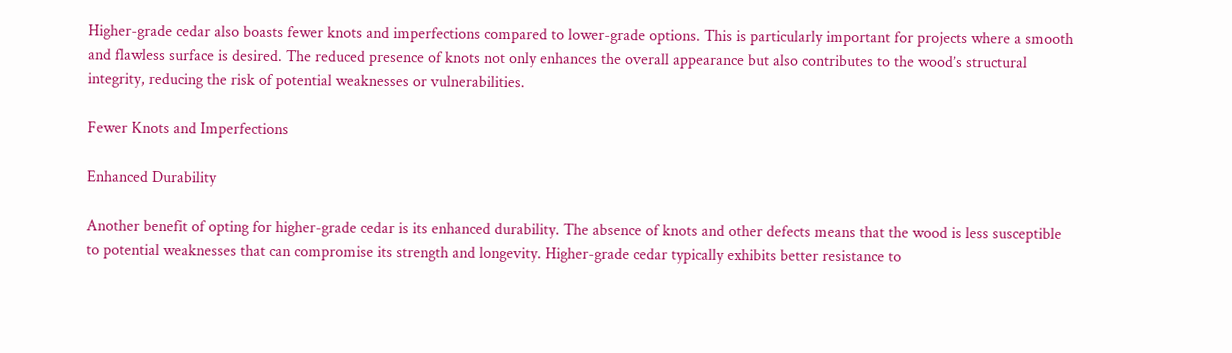Higher-grade cedar also boasts fewer knots and imperfections compared to lower-grade options. This is particularly important for projects where a smooth and flawless surface is desired. The reduced presence of knots not only enhances the overall appearance but also contributes to the wood’s structural integrity, reducing the risk of potential weaknesses or vulnerabilities.

Fewer Knots and Imperfections

Enhanced Durability

Another benefit of opting for higher-grade cedar is its enhanced durability. The absence of knots and other defects means that the wood is less susceptible to potential weaknesses that can compromise its strength and longevity. Higher-grade cedar typically exhibits better resistance to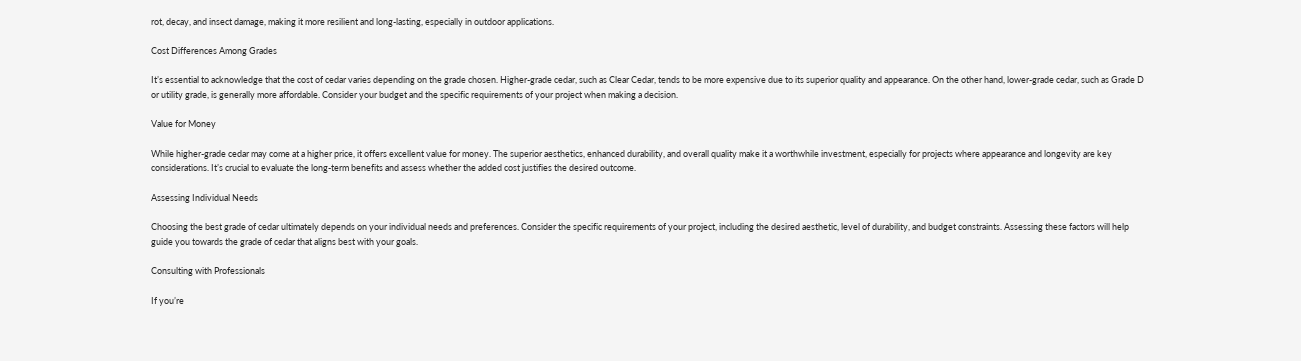rot, decay, and insect damage, making it more resilient and long-lasting, especially in outdoor applications.

Cost Differences Among Grades

It’s essential to acknowledge that the cost of cedar varies depending on the grade chosen. Higher-grade cedar, such as Clear Cedar, tends to be more expensive due to its superior quality and appearance. On the other hand, lower-grade cedar, such as Grade D or utility grade, is generally more affordable. Consider your budget and the specific requirements of your project when making a decision.

Value for Money

While higher-grade cedar may come at a higher price, it offers excellent value for money. The superior aesthetics, enhanced durability, and overall quality make it a worthwhile investment, especially for projects where appearance and longevity are key considerations. It’s crucial to evaluate the long-term benefits and assess whether the added cost justifies the desired outcome.

Assessing Individual Needs

Choosing the best grade of cedar ultimately depends on your individual needs and preferences. Consider the specific requirements of your project, including the desired aesthetic, level of durability, and budget constraints. Assessing these factors will help guide you towards the grade of cedar that aligns best with your goals.

Consulting with Professionals

If you’re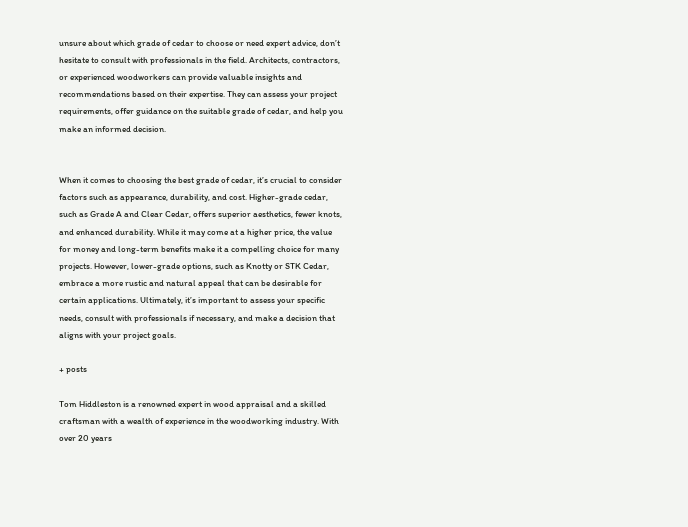unsure about which grade of cedar to choose or need expert advice, don’t hesitate to consult with professionals in the field. Architects, contractors, or experienced woodworkers can provide valuable insights and recommendations based on their expertise. They can assess your project requirements, offer guidance on the suitable grade of cedar, and help you make an informed decision.


When it comes to choosing the best grade of cedar, it’s crucial to consider factors such as appearance, durability, and cost. Higher-grade cedar, such as Grade A and Clear Cedar, offers superior aesthetics, fewer knots, and enhanced durability. While it may come at a higher price, the value for money and long-term benefits make it a compelling choice for many projects. However, lower-grade options, such as Knotty or STK Cedar, embrace a more rustic and natural appeal that can be desirable for certain applications. Ultimately, it’s important to assess your specific needs, consult with professionals if necessary, and make a decision that aligns with your project goals.

+ posts

Tom Hiddleston is a renowned expert in wood appraisal and a skilled craftsman with a wealth of experience in the woodworking industry. With over 20 years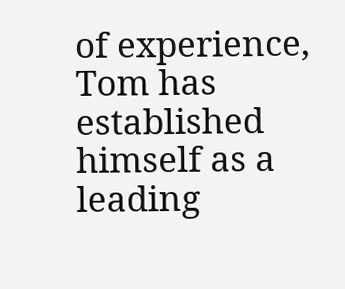of experience, Tom has established himself as a leading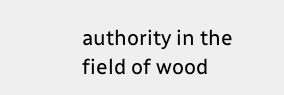authority in the field of wood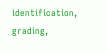identification, grading,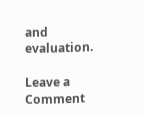and evaluation.

Leave a Comment